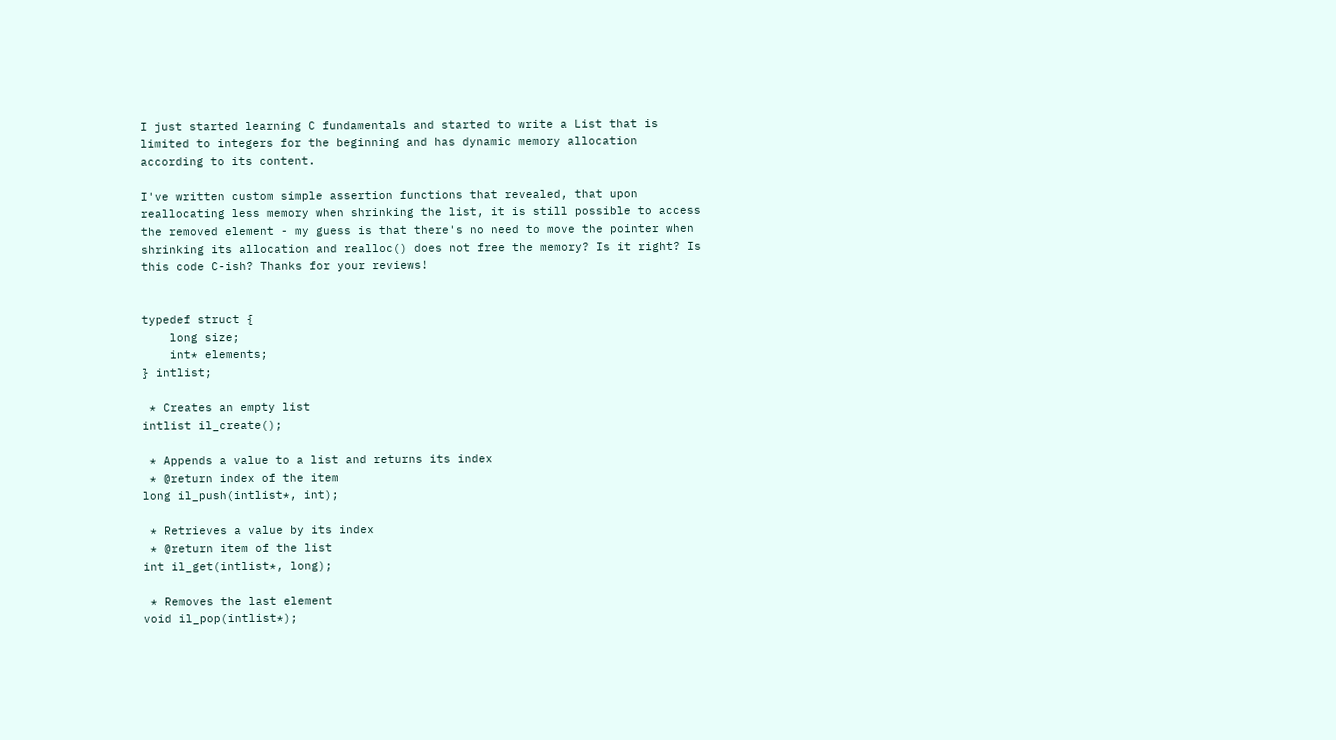I just started learning C fundamentals and started to write a List that is limited to integers for the beginning and has dynamic memory allocation according to its content.

I've written custom simple assertion functions that revealed, that upon reallocating less memory when shrinking the list, it is still possible to access the removed element - my guess is that there's no need to move the pointer when shrinking its allocation and realloc() does not free the memory? Is it right? Is this code C-ish? Thanks for your reviews!


typedef struct {
    long size;
    int* elements;
} intlist;

 * Creates an empty list
intlist il_create();

 * Appends a value to a list and returns its index
 * @return index of the item
long il_push(intlist*, int);

 * Retrieves a value by its index
 * @return item of the list
int il_get(intlist*, long);

 * Removes the last element
void il_pop(intlist*);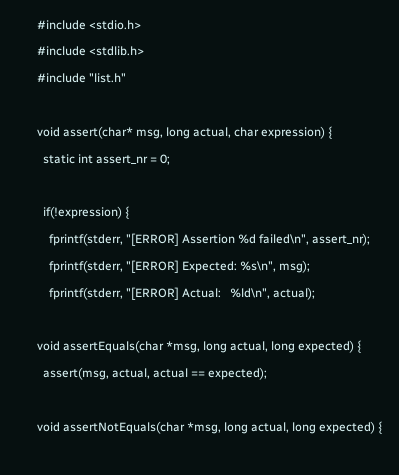#include <stdio.h>
#include <stdlib.h>
#include "list.h"

void assert(char* msg, long actual, char expression) {
  static int assert_nr = 0;

  if(!expression) {
    fprintf(stderr, "[ERROR] Assertion %d failed\n", assert_nr);
    fprintf(stderr, "[ERROR] Expected: %s\n", msg);
    fprintf(stderr, "[ERROR] Actual:   %ld\n", actual);

void assertEquals(char *msg, long actual, long expected) {
  assert(msg, actual, actual == expected);

void assertNotEquals(char *msg, long actual, long expected) {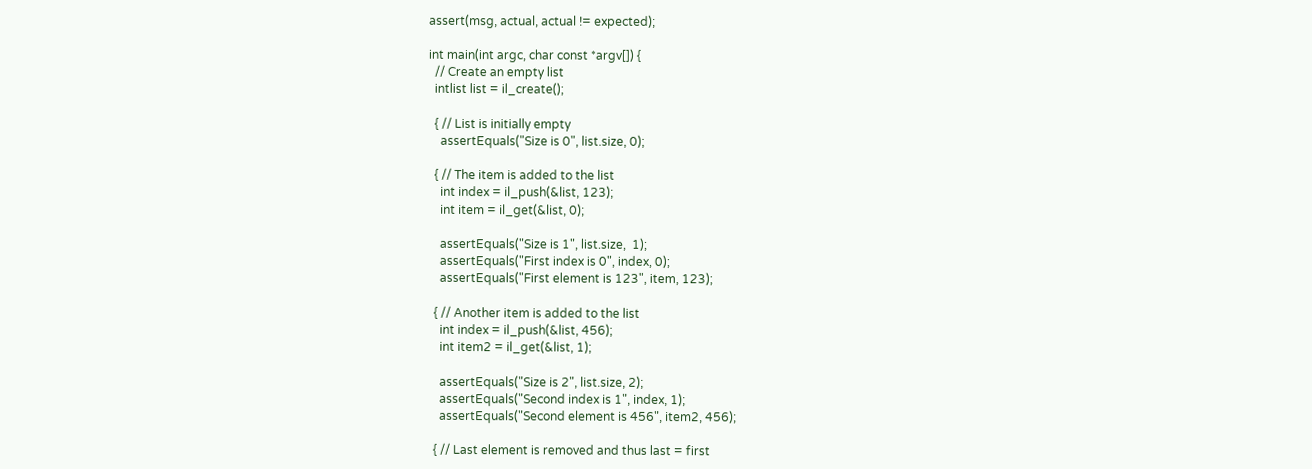assert(msg, actual, actual != expected);

int main(int argc, char const *argv[]) {
  // Create an empty list
  intlist list = il_create();

  { // List is initially empty
    assertEquals("Size is 0", list.size, 0);

  { // The item is added to the list
    int index = il_push(&list, 123);
    int item = il_get(&list, 0);

    assertEquals("Size is 1", list.size,  1);
    assertEquals("First index is 0", index, 0);
    assertEquals("First element is 123", item, 123);

  { // Another item is added to the list
    int index = il_push(&list, 456);
    int item2 = il_get(&list, 1);

    assertEquals("Size is 2", list.size, 2);
    assertEquals("Second index is 1", index, 1);
    assertEquals("Second element is 456", item2, 456);

  { // Last element is removed and thus last = first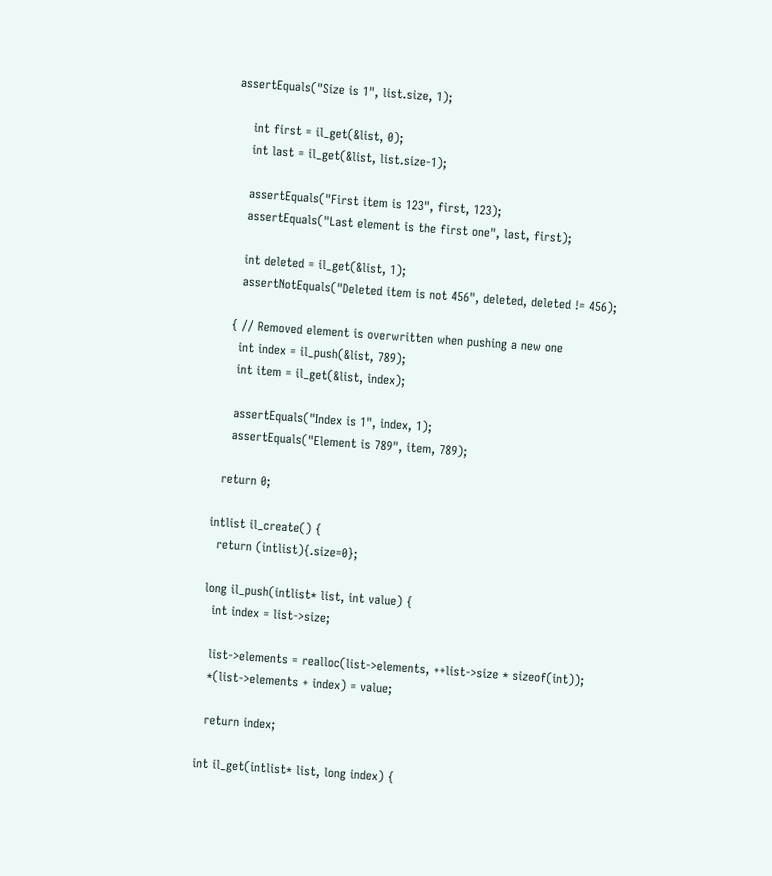assertEquals("Size is 1", list.size, 1);

    int first = il_get(&list, 0);
    int last = il_get(&list, list.size-1);

    assertEquals("First item is 123", first, 123);
    assertEquals("Last element is the first one", last, first);

    int deleted = il_get(&list, 1);
    assertNotEquals("Deleted item is not 456", deleted, deleted != 456);

  { // Removed element is overwritten when pushing a new one
    int index = il_push(&list, 789);
    int item = il_get(&list, index);

    assertEquals("Index is 1", index, 1);
    assertEquals("Element is 789", item, 789);

  return 0;

intlist il_create() {
  return (intlist){.size=0};

long il_push(intlist* list, int value) {
  int index = list->size;

  list->elements = realloc(list->elements, ++list->size * sizeof(int));
  *(list->elements + index) = value;

  return index;

int il_get(intlist* list, long index) {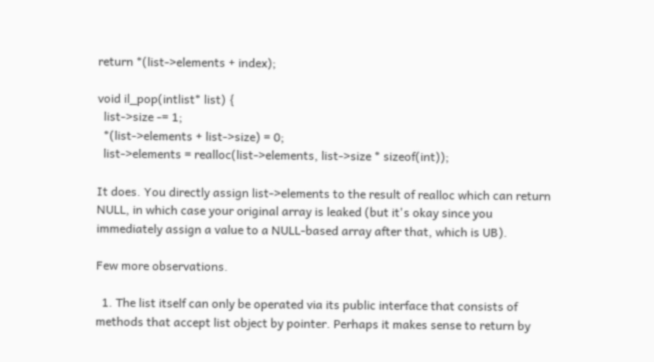return *(list->elements + index);

void il_pop(intlist* list) {
  list->size -= 1;
  *(list->elements + list->size) = 0;
  list->elements = realloc(list->elements, list->size * sizeof(int));

It does. You directly assign list->elements to the result of realloc which can return NULL, in which case your original array is leaked (but it's okay since you immediately assign a value to a NULL-based array after that, which is UB).

Few more observations.

  1. The list itself can only be operated via its public interface that consists of methods that accept list object by pointer. Perhaps it makes sense to return by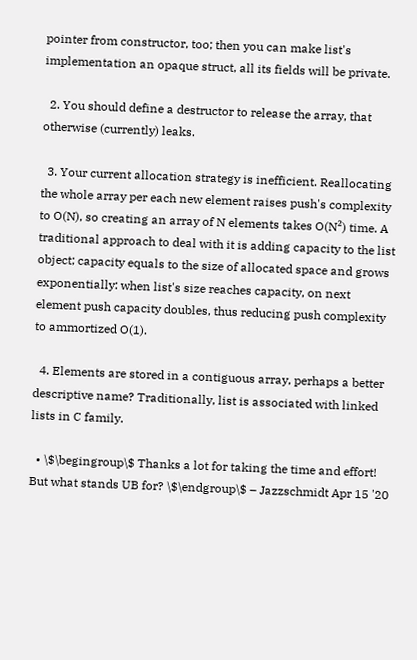pointer from constructor, too; then you can make list's implementation an opaque struct, all its fields will be private.

  2. You should define a destructor to release the array, that otherwise (currently) leaks.

  3. Your current allocation strategy is inefficient. Reallocating the whole array per each new element raises push's complexity to O(N), so creating an array of N elements takes O(N²) time. A traditional approach to deal with it is adding capacity to the list object; capacity equals to the size of allocated space and grows exponentially: when list's size reaches capacity, on next element push capacity doubles, thus reducing push complexity to ammortized O(1).

  4. Elements are stored in a contiguous array, perhaps a better descriptive name? Traditionally, list is associated with linked lists in C family.

  • \$\begingroup\$ Thanks a lot for taking the time and effort! But what stands UB for? \$\endgroup\$ – Jazzschmidt Apr 15 '20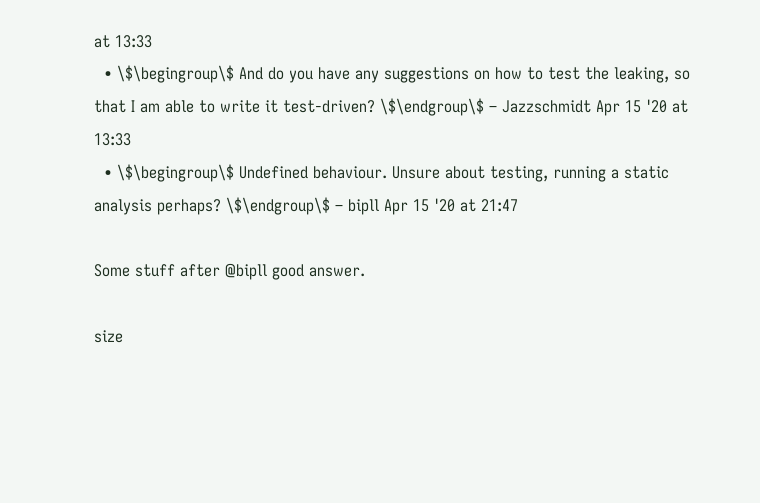at 13:33
  • \$\begingroup\$ And do you have any suggestions on how to test the leaking, so that I am able to write it test-driven? \$\endgroup\$ – Jazzschmidt Apr 15 '20 at 13:33
  • \$\begingroup\$ Undefined behaviour. Unsure about testing, running a static analysis perhaps? \$\endgroup\$ – bipll Apr 15 '20 at 21:47

Some stuff after @bipll good answer.

size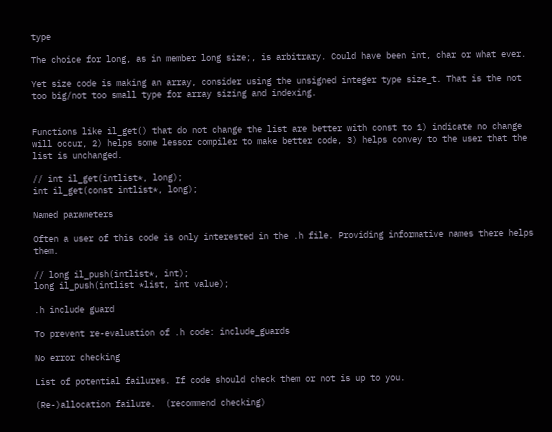type

The choice for long, as in member long size;, is arbitrary. Could have been int, char or what ever.

Yet size code is making an array, consider using the unsigned integer type size_t. That is the not too big/not too small type for array sizing and indexing.


Functions like il_get() that do not change the list are better with const to 1) indicate no change will occur, 2) helps some lessor compiler to make better code, 3) helps convey to the user that the list is unchanged.

// int il_get(intlist*, long);
int il_get(const intlist*, long);

Named parameters

Often a user of this code is only interested in the .h file. Providing informative names there helps them.

// long il_push(intlist*, int);
long il_push(intlist *list, int value);

.h include guard

To prevent re-evaluation of .h code: include_guards

No error checking

List of potential failures. If code should check them or not is up to you.

(Re-)allocation failure.  (recommend checking)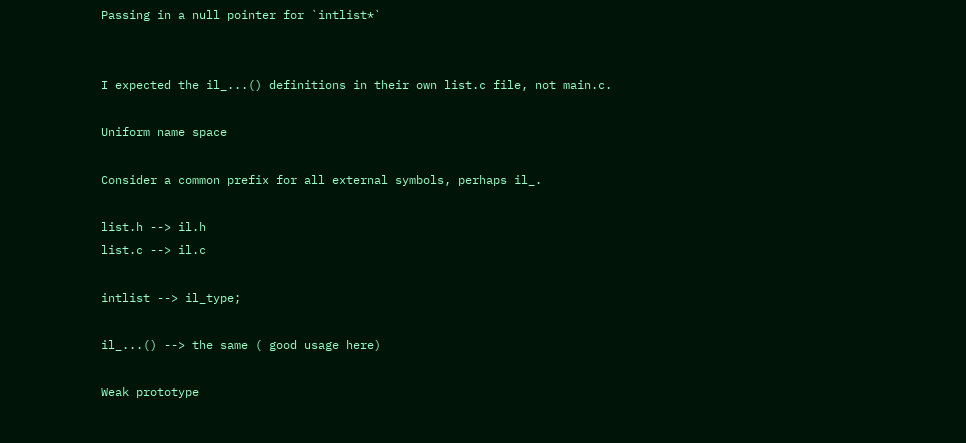Passing in a null pointer for `intlist*`


I expected the il_...() definitions in their own list.c file, not main.c.

Uniform name space

Consider a common prefix for all external symbols, perhaps il_.

list.h --> il.h
list.c --> il.c

intlist --> il_type;

il_...() --> the same ( good usage here)

Weak prototype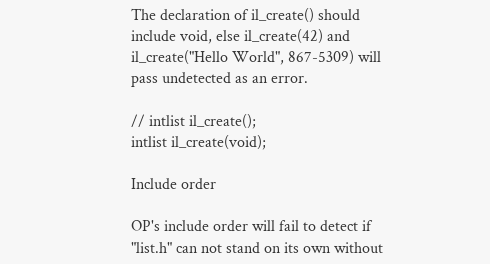The declaration of il_create() should include void, else il_create(42) and il_create("Hello World", 867-5309) will pass undetected as an error.

// intlist il_create();
intlist il_create(void);

Include order

OP's include order will fail to detect if "list.h" can not stand on its own without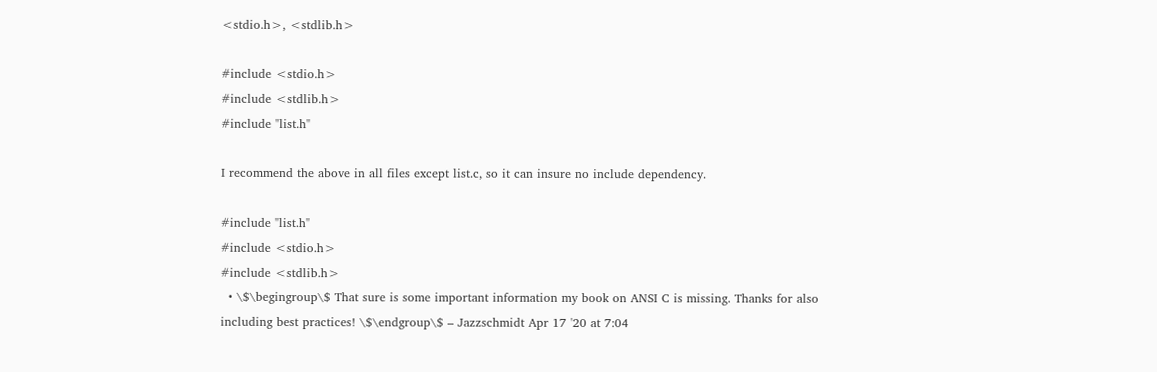<stdio.h>, <stdlib.h>

#include <stdio.h>
#include <stdlib.h>
#include "list.h"

I recommend the above in all files except list.c, so it can insure no include dependency.

#include "list.h"
#include <stdio.h>
#include <stdlib.h>
  • \$\begingroup\$ That sure is some important information my book on ANSI C is missing. Thanks for also including best practices! \$\endgroup\$ – Jazzschmidt Apr 17 '20 at 7:04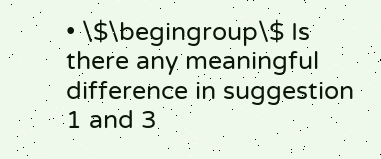• \$\begingroup\$ Is there any meaningful difference in suggestion 1 and 3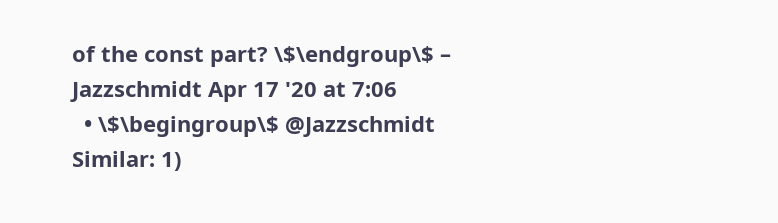of the const part? \$\endgroup\$ – Jazzschmidt Apr 17 '20 at 7:06
  • \$\begingroup\$ @Jazzschmidt Similar: 1)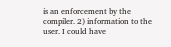is an enforcement by the compiler. 2) information to the user. I could have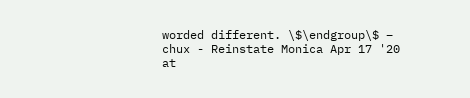worded different. \$\endgroup\$ – chux - Reinstate Monica Apr 17 '20 at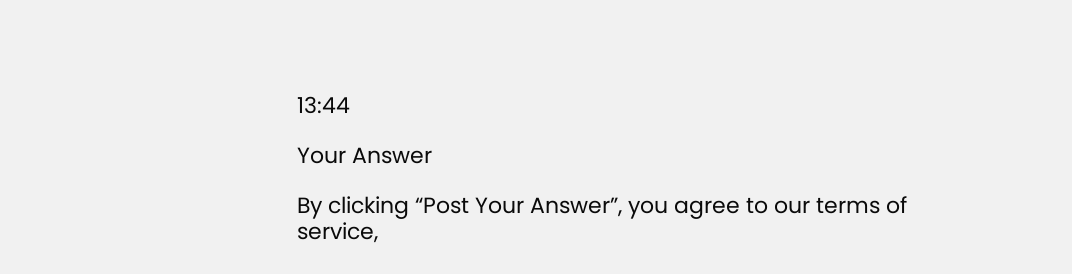13:44

Your Answer

By clicking “Post Your Answer”, you agree to our terms of service,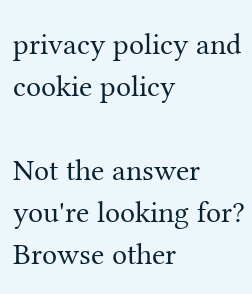privacy policy and cookie policy

Not the answer you're looking for? Browse other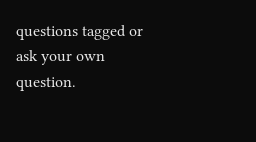questions tagged or ask your own question.